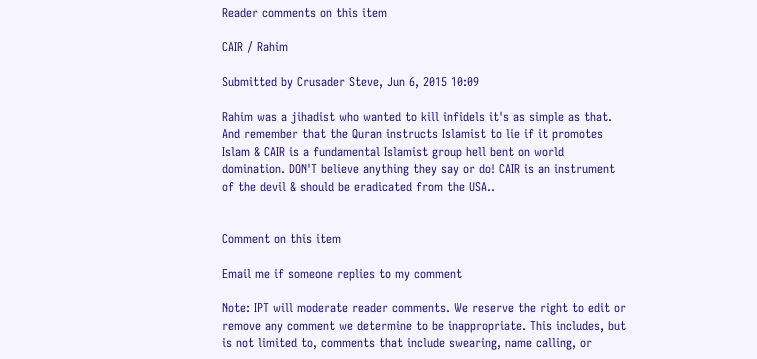Reader comments on this item

CAIR / Rahim

Submitted by Crusader Steve, Jun 6, 2015 10:09

Rahim was a jihadist who wanted to kill infidels it's as simple as that. And remember that the Quran instructs Islamist to lie if it promotes Islam & CAIR is a fundamental Islamist group hell bent on world domination. DON'T believe anything they say or do! CAIR is an instrument of the devil & should be eradicated from the USA..


Comment on this item

Email me if someone replies to my comment

Note: IPT will moderate reader comments. We reserve the right to edit or remove any comment we determine to be inappropriate. This includes, but is not limited to, comments that include swearing, name calling, or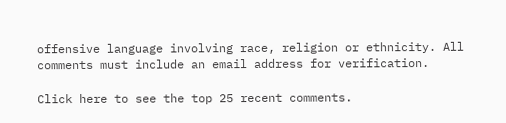offensive language involving race, religion or ethnicity. All comments must include an email address for verification.

Click here to see the top 25 recent comments.